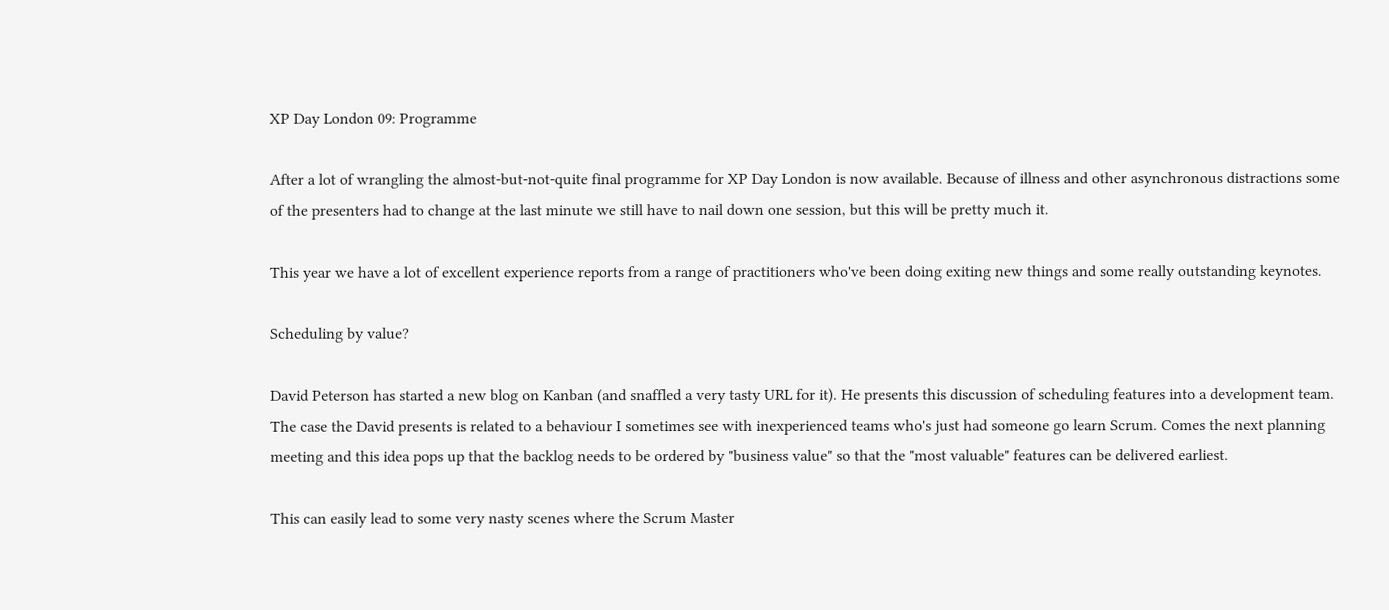XP Day London 09: Programme

After a lot of wrangling the almost-but-not-quite final programme for XP Day London is now available. Because of illness and other asynchronous distractions some of the presenters had to change at the last minute we still have to nail down one session, but this will be pretty much it.

This year we have a lot of excellent experience reports from a range of practitioners who've been doing exiting new things and some really outstanding keynotes.

Scheduling by value?

David Peterson has started a new blog on Kanban (and snaffled a very tasty URL for it). He presents this discussion of scheduling features into a development team. The case the David presents is related to a behaviour I sometimes see with inexperienced teams who's just had someone go learn Scrum. Comes the next planning meeting and this idea pops up that the backlog needs to be ordered by "business value" so that the "most valuable" features can be delivered earliest.

This can easily lead to some very nasty scenes where the Scrum Master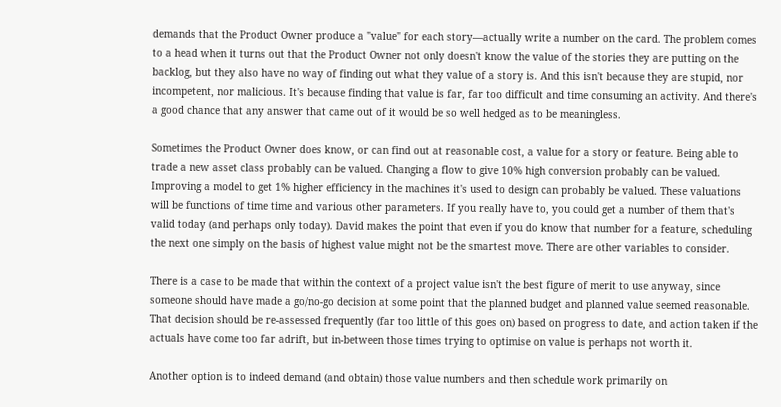demands that the Product Owner produce a "value" for each story—actually write a number on the card. The problem comes to a head when it turns out that the Product Owner not only doesn't know the value of the stories they are putting on the backlog, but they also have no way of finding out what they value of a story is. And this isn't because they are stupid, nor incompetent, nor malicious. It's because finding that value is far, far too difficult and time consuming an activity. And there's a good chance that any answer that came out of it would be so well hedged as to be meaningless.

Sometimes the Product Owner does know, or can find out at reasonable cost, a value for a story or feature. Being able to trade a new asset class probably can be valued. Changing a flow to give 10% high conversion probably can be valued. Improving a model to get 1% higher efficiency in the machines it's used to design can probably be valued. These valuations will be functions of time time and various other parameters. If you really have to, you could get a number of them that's valid today (and perhaps only today). David makes the point that even if you do know that number for a feature, scheduling the next one simply on the basis of highest value might not be the smartest move. There are other variables to consider.

There is a case to be made that within the context of a project value isn't the best figure of merit to use anyway, since someone should have made a go/no-go decision at some point that the planned budget and planned value seemed reasonable. That decision should be re-assessed frequently (far too little of this goes on) based on progress to date, and action taken if the actuals have come too far adrift, but in-between those times trying to optimise on value is perhaps not worth it.

Another option is to indeed demand (and obtain) those value numbers and then schedule work primarily on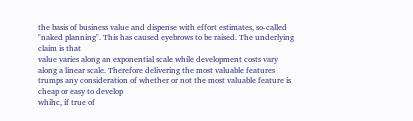the basis of business value and dispense with effort estimates, so-called "naked planning". This has caused eyebrows to be raised. The underlying claim is that
value varies along an exponential scale while development costs vary along a linear scale. Therefore delivering the most valuable features trumps any consideration of whether or not the most valuable feature is cheap or easy to develop
whihc, if true of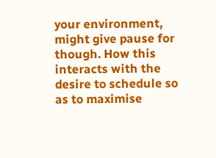your environment, might give pause for though. How this interacts with the desire to schedule so as to maximise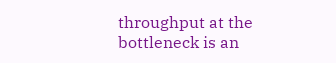throughput at the bottleneck is an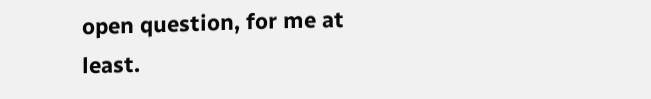open question, for me at least.